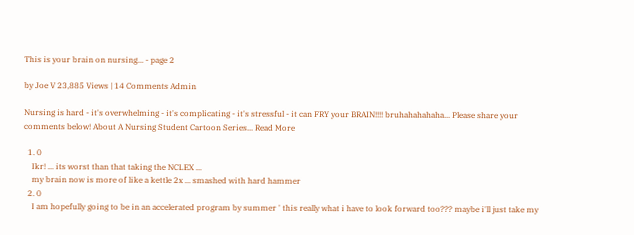This is your brain on nursing... - page 2

by Joe V 23,885 Views | 14 Comments Admin

Nursing is hard - it's overwhelming - it's complicating - it's stressful - it can FRY your BRAIN!!!! bruhahahahaha... Please share your comments below! About A Nursing Student Cartoon Series... Read More

  1. 0
    Ikr! ... its worst than that taking the NCLEX ...
    my brain now is more of like a kettle 2x ... smashed with hard hammer
  2. 0
    I am hopefully going to be in an accelerated program by summer ' this really what i have to look forward too??? maybe i'll just take my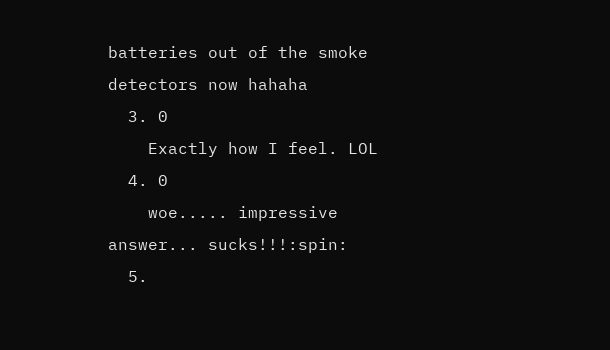batteries out of the smoke detectors now hahaha
  3. 0
    Exactly how I feel. LOL
  4. 0
    woe..... impressive answer... sucks!!!:spin:
  5.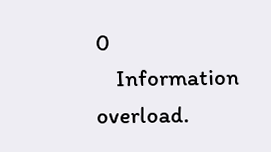0
    Information overload.